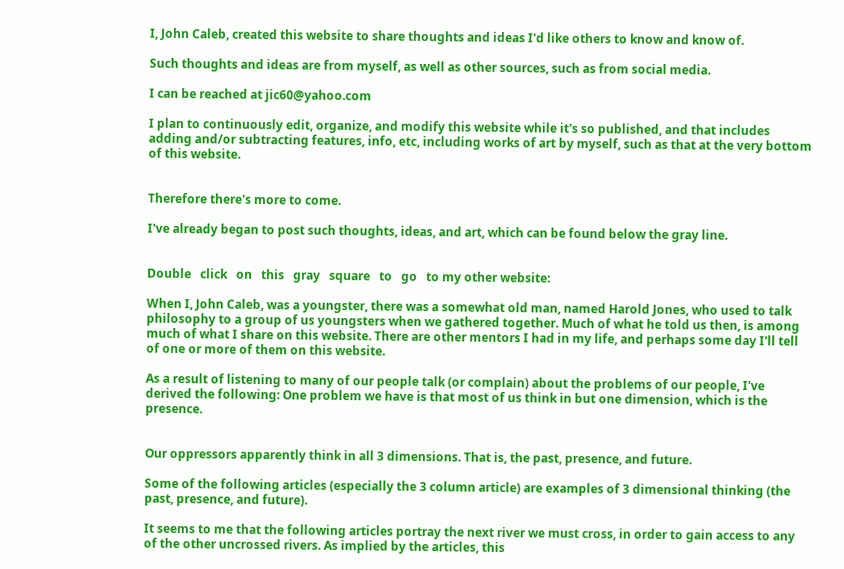I, John Caleb, created this website to share thoughts and ideas I'd like others to know and know of.

Such thoughts and ideas are from myself, as well as other sources, such as from social media.

I can be reached at jic60@yahoo.com

I plan to continuously edit, organize, and modify this website while it's so published, and that includes adding and/or subtracting features, info, etc, including works of art by myself, such as that at the very bottom of this website.


Therefore there's more to come.

I've already began to post such thoughts, ideas, and art, which can be found below the gray line.


Double   click   on   this   gray   square   to   go   to my other website:

When I, John Caleb, was a youngster, there was a somewhat old man, named Harold Jones, who used to talk philosophy to a group of us youngsters when we gathered together. Much of what he told us then, is among much of what I share on this website. There are other mentors I had in my life, and perhaps some day I'll tell of one or more of them on this website.

As a result of listening to many of our people talk (or complain) about the problems of our people, I've derived the following: One problem we have is that most of us think in but one dimension, which is the presence.


Our oppressors apparently think in all 3 dimensions. That is, the past, presence, and future.

Some of the following articles (especially the 3 column article) are examples of 3 dimensional thinking (the past, presence, and future).

It seems to me that the following articles portray the next river we must cross, in order to gain access to any of the other uncrossed rivers. As implied by the articles, this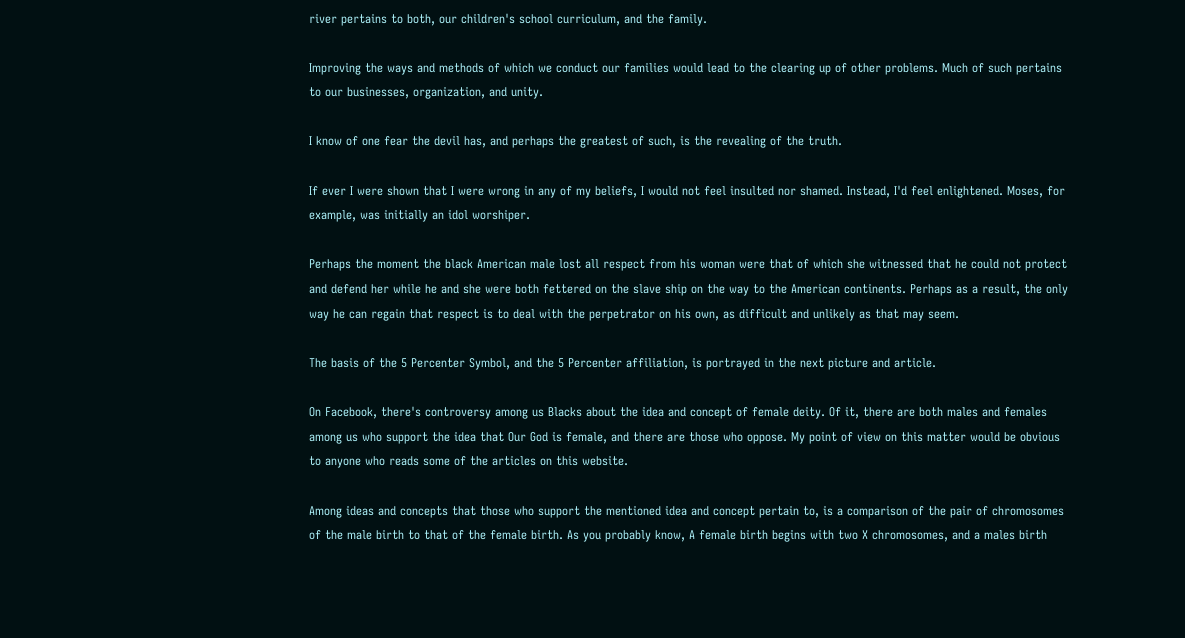river pertains to both, our children's school curriculum, and the family.

Improving the ways and methods of which we conduct our families would lead to the clearing up of other problems. Much of such pertains to our businesses, organization, and unity.

I know of one fear the devil has, and perhaps the greatest of such, is the revealing of the truth.

If ever I were shown that I were wrong in any of my beliefs, I would not feel insulted nor shamed. Instead, I'd feel enlightened. Moses, for example, was initially an idol worshiper.

Perhaps the moment the black American male lost all respect from his woman were that of which she witnessed that he could not protect and defend her while he and she were both fettered on the slave ship on the way to the American continents. Perhaps as a result, the only way he can regain that respect is to deal with the perpetrator on his own, as difficult and unlikely as that may seem.

The basis of the 5 Percenter Symbol, and the 5 Percenter affiliation, is portrayed in the next picture and article.

On Facebook, there's controversy among us Blacks about the idea and concept of female deity. Of it, there are both males and females among us who support the idea that Our God is female, and there are those who oppose. My point of view on this matter would be obvious to anyone who reads some of the articles on this website.

Among ideas and concepts that those who support the mentioned idea and concept pertain to, is a comparison of the pair of chromosomes of the male birth to that of the female birth. As you probably know, A female birth begins with two X chromosomes, and a males birth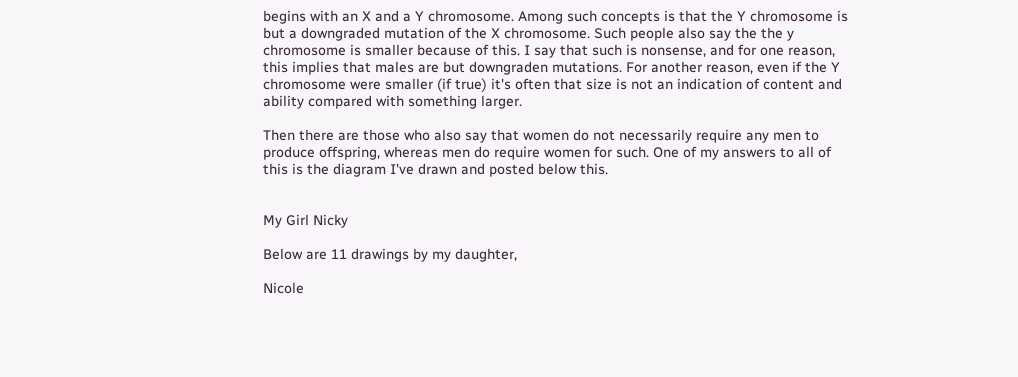begins with an X and a Y chromosome. Among such concepts is that the Y chromosome is but a downgraded mutation of the X chromosome. Such people also say the the y chromosome is smaller because of this. I say that such is nonsense, and for one reason, this implies that males are but downgraden mutations. For another reason, even if the Y chromosome were smaller (if true) it's often that size is not an indication of content and ability compared with something larger.

Then there are those who also say that women do not necessarily require any men to produce offspring, whereas men do require women for such. One of my answers to all of this is the diagram I've drawn and posted below this.


My Girl Nicky

Below are 11 drawings by my daughter,

Nicole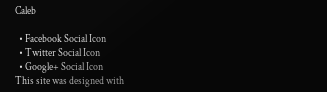Caleb

  • Facebook Social Icon
  • Twitter Social Icon
  • Google+ Social Icon
This site was designed with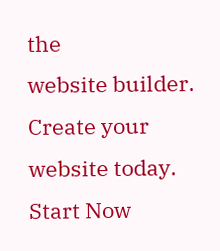the
website builder. Create your website today.
Start Now